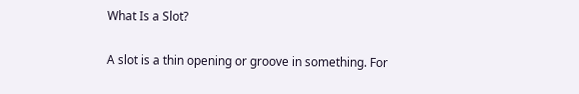What Is a Slot?

A slot is a thin opening or groove in something. For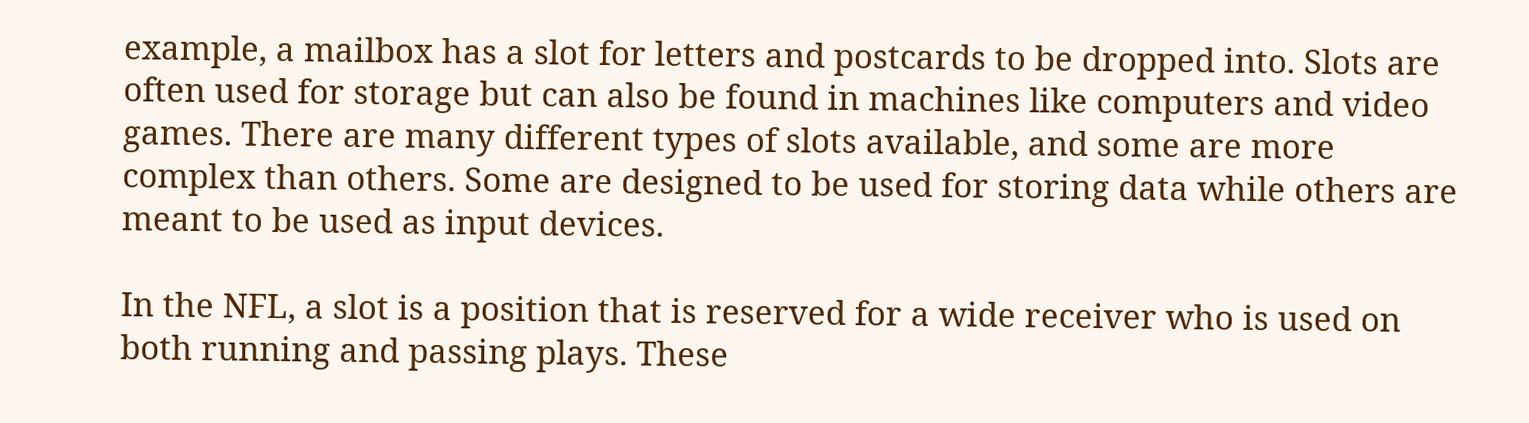example, a mailbox has a slot for letters and postcards to be dropped into. Slots are often used for storage but can also be found in machines like computers and video games. There are many different types of slots available, and some are more complex than others. Some are designed to be used for storing data while others are meant to be used as input devices.

In the NFL, a slot is a position that is reserved for a wide receiver who is used on both running and passing plays. These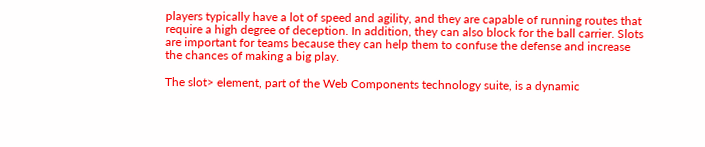players typically have a lot of speed and agility, and they are capable of running routes that require a high degree of deception. In addition, they can also block for the ball carrier. Slots are important for teams because they can help them to confuse the defense and increase the chances of making a big play.

The slot> element, part of the Web Components technology suite, is a dynamic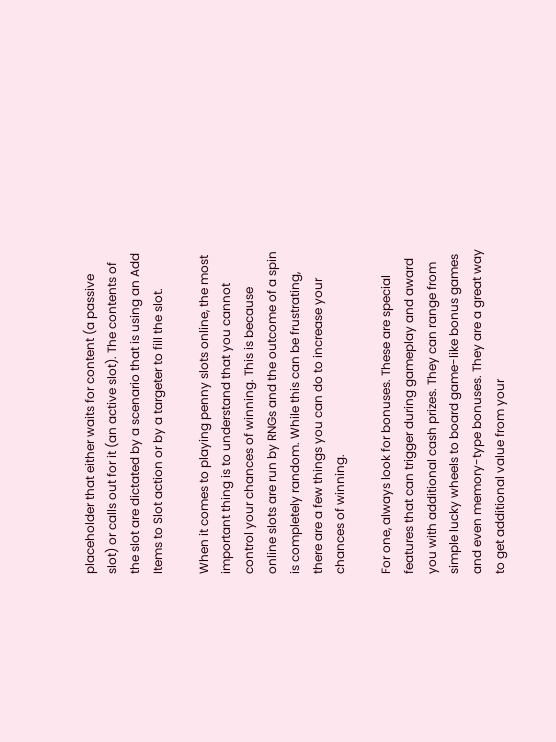placeholder that either waits for content (a passive slot) or calls out for it (an active slot). The contents of the slot are dictated by a scenario that is using an Add Items to Slot action or by a targeter to fill the slot.

When it comes to playing penny slots online, the most important thing is to understand that you cannot control your chances of winning. This is because online slots are run by RNGs and the outcome of a spin is completely random. While this can be frustrating, there are a few things you can do to increase your chances of winning.

For one, always look for bonuses. These are special features that can trigger during gameplay and award you with additional cash prizes. They can range from simple lucky wheels to board game-like bonus games and even memory-type bonuses. They are a great way to get additional value from your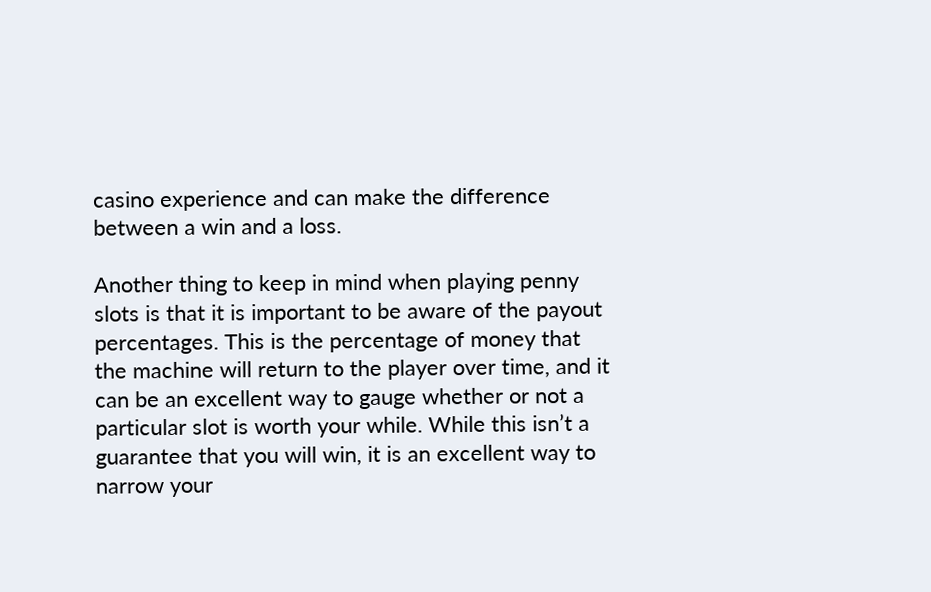casino experience and can make the difference between a win and a loss.

Another thing to keep in mind when playing penny slots is that it is important to be aware of the payout percentages. This is the percentage of money that the machine will return to the player over time, and it can be an excellent way to gauge whether or not a particular slot is worth your while. While this isn’t a guarantee that you will win, it is an excellent way to narrow your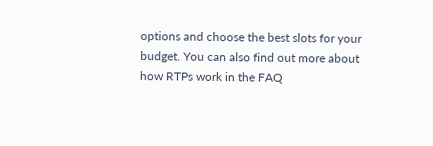options and choose the best slots for your budget. You can also find out more about how RTPs work in the FAQ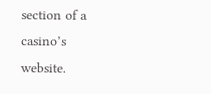section of a casino’s website.